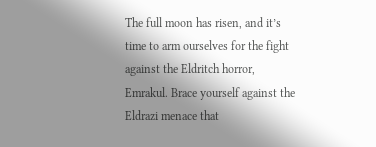The full moon has risen, and it’s time to arm ourselves for the fight against the Eldritch horror, Emrakul. Brace yourself against the Eldrazi menace that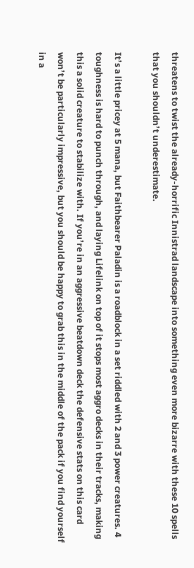threatens to twist the already-horrific Innistrad landscape into something even more bizarre with these 10 spells that you shouldn’t underestimate.

It’s a little pricey at 5 mana, but Faithbearer Paladin is a roadblock in a set riddled with 2 and 3 power creatures. 4 toughness is hard to punch through, and laying Lifelink on top of it stops most aggro decks in their tracks, making this a solid creature to stabilize with. If you’re in an aggressive beatdown deck the defensive stats on this card won’t be particularly impressive, but you should be happy to grab this in the middle of the pack if you find yourself in a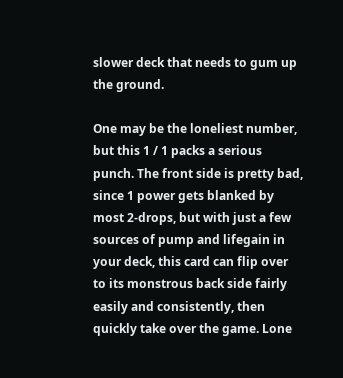slower deck that needs to gum up the ground.

One may be the loneliest number, but this 1 / 1 packs a serious punch. The front side is pretty bad, since 1 power gets blanked by most 2-drops, but with just a few sources of pump and lifegain in your deck, this card can flip over to its monstrous back side fairly easily and consistently, then quickly take over the game. Lone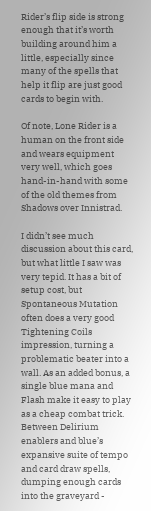Rider’s flip side is strong enough that it’s worth building around him a little, especially since many of the spells that help it flip are just good cards to begin with.

Of note, Lone Rider is a human on the front side and wears equipment very well, which goes hand-in-hand with some of the old themes from Shadows over Innistrad.

I didn’t see much discussion about this card, but what little I saw was very tepid. It has a bit of setup cost, but Spontaneous Mutation often does a very good Tightening Coils impression, turning a problematic beater into a wall. As an added bonus, a single blue mana and Flash make it easy to play as a cheap combat trick. Between Delirium enablers and blue’s expansive suite of tempo and card draw spells, dumping enough cards into the graveyard -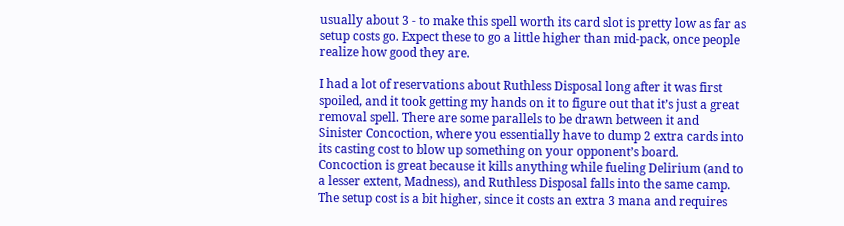usually about 3 - to make this spell worth its card slot is pretty low as far as setup costs go. Expect these to go a little higher than mid-pack, once people realize how good they are.

I had a lot of reservations about Ruthless Disposal long after it was first spoiled, and it took getting my hands on it to figure out that it’s just a great removal spell. There are some parallels to be drawn between it and Sinister Concoction, where you essentially have to dump 2 extra cards into its casting cost to blow up something on your opponent’s board. Concoction is great because it kills anything while fueling Delirium (and to a lesser extent, Madness), and Ruthless Disposal falls into the same camp. The setup cost is a bit higher, since it costs an extra 3 mana and requires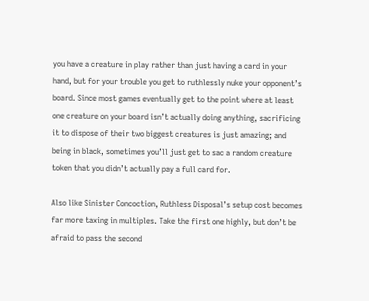you have a creature in play rather than just having a card in your hand, but for your trouble you get to ruthlessly nuke your opponent’s board. Since most games eventually get to the point where at least one creature on your board isn’t actually doing anything, sacrificing it to dispose of their two biggest creatures is just amazing; and being in black, sometimes you’ll just get to sac a random creature token that you didn’t actually pay a full card for.

Also like Sinister Concoction, Ruthless Disposal’s setup cost becomes far more taxing in multiples. Take the first one highly, but don’t be afraid to pass the second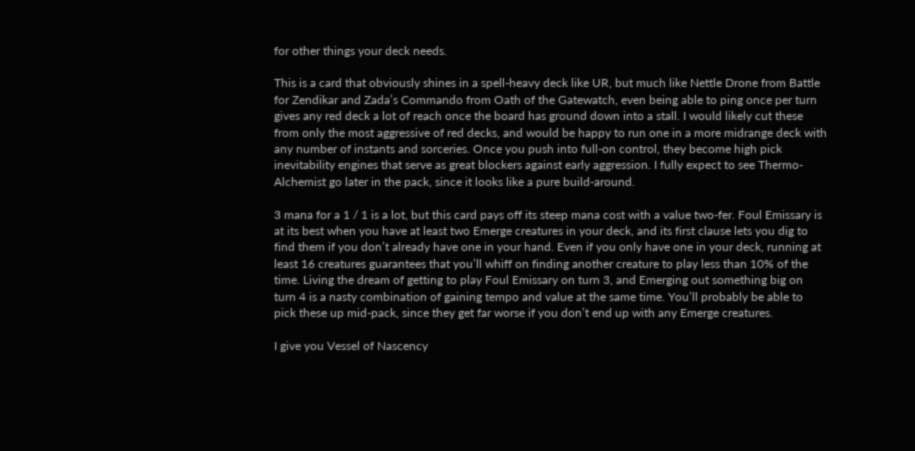for other things your deck needs.

This is a card that obviously shines in a spell-heavy deck like UR, but much like Nettle Drone from Battle for Zendikar and Zada’s Commando from Oath of the Gatewatch, even being able to ping once per turn gives any red deck a lot of reach once the board has ground down into a stall. I would likely cut these from only the most aggressive of red decks, and would be happy to run one in a more midrange deck with any number of instants and sorceries. Once you push into full-on control, they become high pick inevitability engines that serve as great blockers against early aggression. I fully expect to see Thermo-Alchemist go later in the pack, since it looks like a pure build-around.

3 mana for a 1 / 1 is a lot, but this card pays off its steep mana cost with a value two-fer. Foul Emissary is at its best when you have at least two Emerge creatures in your deck, and its first clause lets you dig to find them if you don’t already have one in your hand. Even if you only have one in your deck, running at least 16 creatures guarantees that you’ll whiff on finding another creature to play less than 10% of the time. Living the dream of getting to play Foul Emissary on turn 3, and Emerging out something big on turn 4 is a nasty combination of gaining tempo and value at the same time. You’ll probably be able to pick these up mid-pack, since they get far worse if you don’t end up with any Emerge creatures.

I give you Vessel of Nascency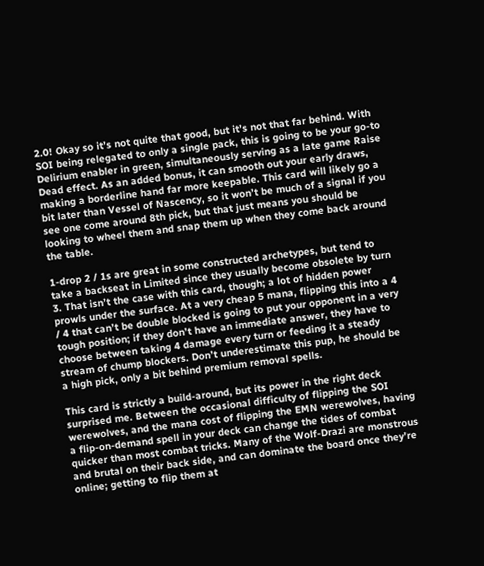2.0! Okay so it’s not quite that good, but it’s not that far behind. With SOI being relegated to only a single pack, this is going to be your go-to Delirium enabler in green, simultaneously serving as a late game Raise Dead effect. As an added bonus, it can smooth out your early draws, making a borderline hand far more keepable. This card will likely go a bit later than Vessel of Nascency, so it won’t be much of a signal if you see one come around 8th pick, but that just means you should be looking to wheel them and snap them up when they come back around the table.

1-drop 2 / 1s are great in some constructed archetypes, but tend to take a backseat in Limited since they usually become obsolete by turn 3. That isn’t the case with this card, though; a lot of hidden power prowls under the surface. At a very cheap 5 mana, flipping this into a 4 / 4 that can’t be double blocked is going to put your opponent in a very tough position; if they don’t have an immediate answer, they have to choose between taking 4 damage every turn or feeding it a steady stream of chump blockers. Don’t underestimate this pup, he should be a high pick, only a bit behind premium removal spells.

This card is strictly a build-around, but its power in the right deck surprised me. Between the occasional difficulty of flipping the SOI werewolves, and the mana cost of flipping the EMN werewolves, having a flip-on-demand spell in your deck can change the tides of combat quicker than most combat tricks. Many of the Wolf-Drazi are monstrous and brutal on their back side, and can dominate the board once they’re online; getting to flip them at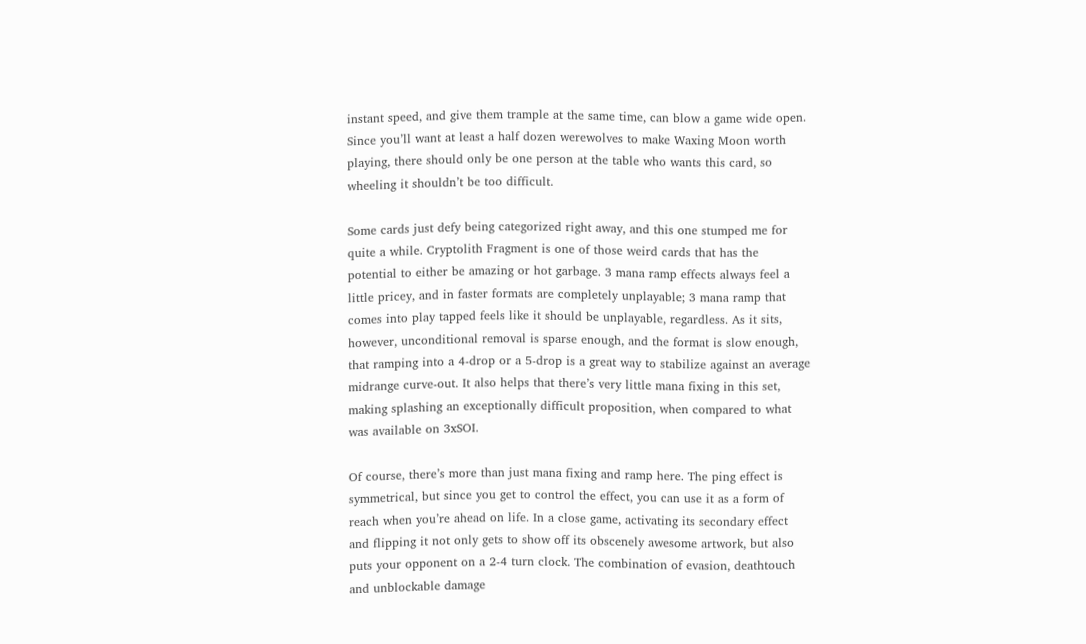instant speed, and give them trample at the same time, can blow a game wide open. Since you’ll want at least a half dozen werewolves to make Waxing Moon worth playing, there should only be one person at the table who wants this card, so wheeling it shouldn’t be too difficult.

Some cards just defy being categorized right away, and this one stumped me for quite a while. Cryptolith Fragment is one of those weird cards that has the potential to either be amazing or hot garbage. 3 mana ramp effects always feel a little pricey, and in faster formats are completely unplayable; 3 mana ramp that comes into play tapped feels like it should be unplayable, regardless. As it sits, however, unconditional removal is sparse enough, and the format is slow enough, that ramping into a 4-drop or a 5-drop is a great way to stabilize against an average midrange curve-out. It also helps that there’s very little mana fixing in this set, making splashing an exceptionally difficult proposition, when compared to what was available on 3xSOI.

Of course, there’s more than just mana fixing and ramp here. The ping effect is symmetrical, but since you get to control the effect, you can use it as a form of reach when you’re ahead on life. In a close game, activating its secondary effect and flipping it not only gets to show off its obscenely awesome artwork, but also puts your opponent on a 2-4 turn clock. The combination of evasion, deathtouch and unblockable damage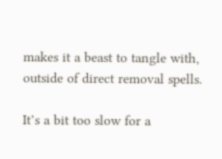makes it a beast to tangle with, outside of direct removal spells.

It’s a bit too slow for a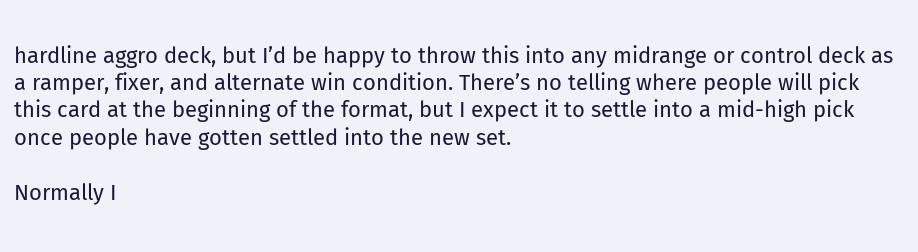hardline aggro deck, but I’d be happy to throw this into any midrange or control deck as a ramper, fixer, and alternate win condition. There’s no telling where people will pick this card at the beginning of the format, but I expect it to settle into a mid-high pick once people have gotten settled into the new set.

Normally I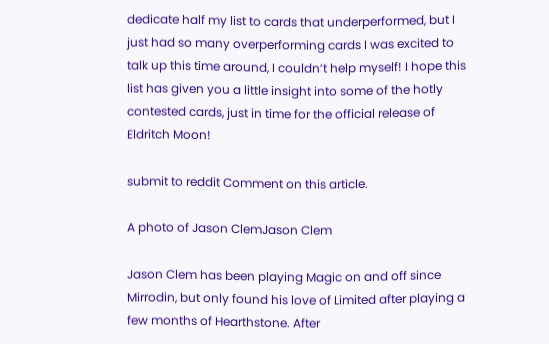dedicate half my list to cards that underperformed, but I just had so many overperforming cards I was excited to talk up this time around, I couldn’t help myself! I hope this list has given you a little insight into some of the hotly contested cards, just in time for the official release of Eldritch Moon!

submit to reddit Comment on this article.

A photo of Jason ClemJason Clem

Jason Clem has been playing Magic on and off since Mirrodin, but only found his love of Limited after playing a few months of Hearthstone. After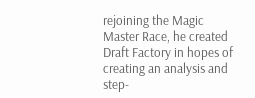rejoining the Magic Master Race, he created Draft Factory in hopes of creating an analysis and step-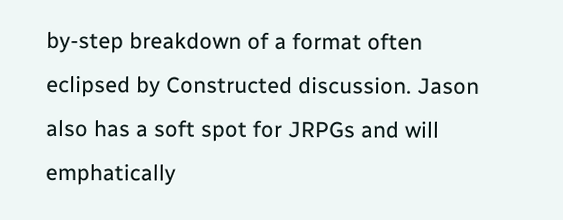by-step breakdown of a format often eclipsed by Constructed discussion. Jason also has a soft spot for JRPGs and will emphatically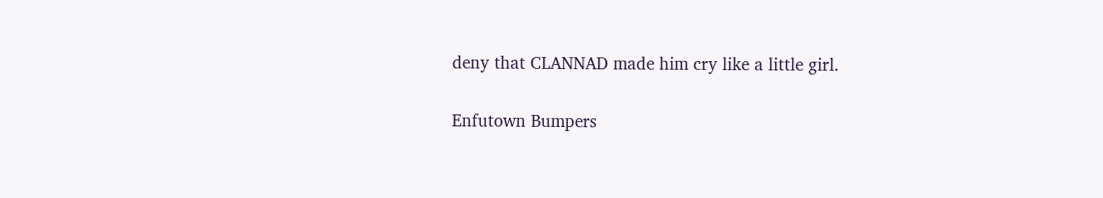deny that CLANNAD made him cry like a little girl.

Enfutown Bumpers